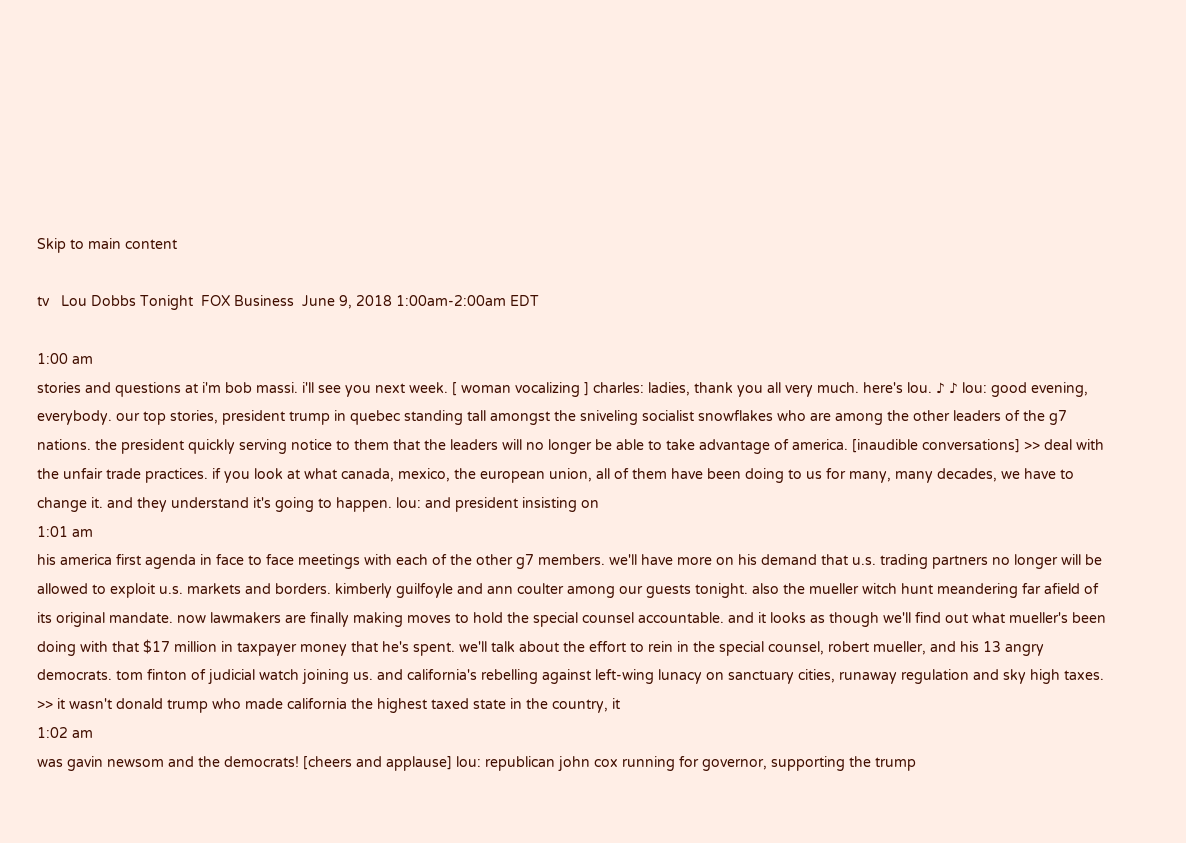Skip to main content

tv   Lou Dobbs Tonight  FOX Business  June 9, 2018 1:00am-2:00am EDT

1:00 am
stories and questions at i'm bob massi. i'll see you next week. [ woman vocalizing ] charles: ladies, thank you all very much. here's lou. ♪ ♪ lou: good evening, everybody. our top stories, president trump in quebec standing tall amongst the sniveling socialist snowflakes who are among the other leaders of the g7 nations. the president quickly serving notice to them that the leaders will no longer be able to take advantage of america. [inaudible conversations] >> deal with the unfair trade practices. if you look at what canada, mexico, the european union, all of them have been doing to us for many, many decades, we have to change it. and they understand it's going to happen. lou: and president insisting on
1:01 am
his america first agenda in face to face meetings with each of the other g7 members. we'll have more on his demand that u.s. trading partners no longer will be allowed to exploit u.s. markets and borders. kimberly guilfoyle and ann coulter among our guests tonight. also the mueller witch hunt meandering far afield of its original mandate. now lawmakers are finally making moves to hold the special counsel accountable. and it looks as though we'll find out what mueller's been doing with that $17 million in taxpayer money that he's spent. we'll talk about the effort to rein in the special counsel, robert mueller, and his 13 angry democrats. tom finton of judicial watch joining us. and california's rebelling against left-wing lunacy on sanctuary cities, runaway regulation and sky high taxes. >> it wasn't donald trump who made california the highest taxed state in the country, it
1:02 am
was gavin newsom and the democrats! [cheers and applause] lou: republican john cox running for governor, supporting the trump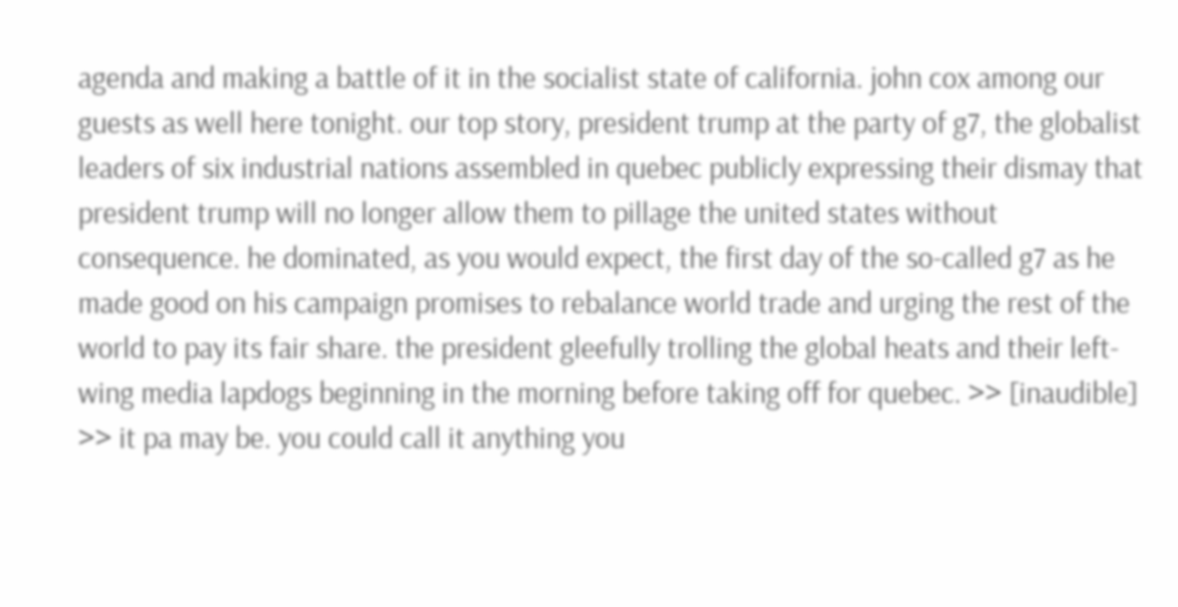agenda and making a battle of it in the socialist state of california. john cox among our guests as well here tonight. our top story, president trump at the party of g7, the globalist leaders of six industrial nations assembled in quebec publicly expressing their dismay that president trump will no longer allow them to pillage the united states without consequence. he dominated, as you would expect, the first day of the so-called g7 as he made good on his campaign promises to rebalance world trade and urging the rest of the world to pay its fair share. the president gleefully trolling the global heats and their left-wing media lapdogs beginning in the morning before taking off for quebec. >> [inaudible] >> it pa may be. you could call it anything you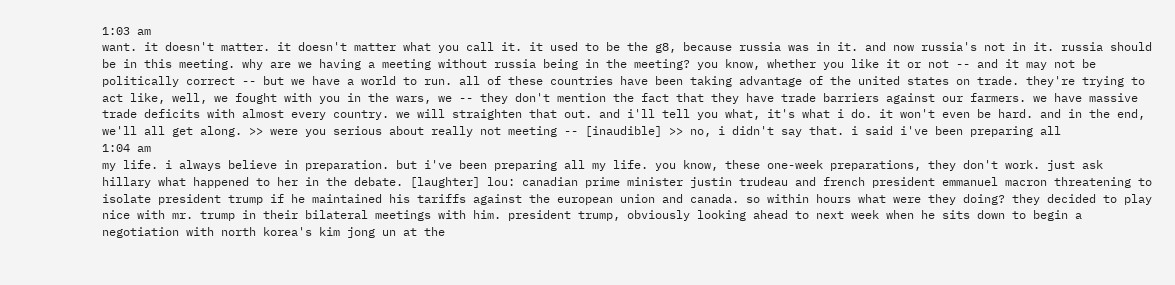1:03 am
want. it doesn't matter. it doesn't matter what you call it. it used to be the g8, because russia was in it. and now russia's not in it. russia should be in this meeting. why are we having a meeting without russia being in the meeting? you know, whether you like it or not -- and it may not be politically correct -- but we have a world to run. all of these countries have been taking advantage of the united states on trade. they're trying to act like, well, we fought with you in the wars, we -- they don't mention the fact that they have trade barriers against our farmers. we have massive trade deficits with almost every country. we will straighten that out. and i'll tell you what, it's what i do. it won't even be hard. and in the end, we'll all get along. >> were you serious about really not meeting -- [inaudible] >> no, i didn't say that. i said i've been preparing all
1:04 am
my life. i always believe in preparation. but i've been preparing all my life. you know, these one-week preparations, they don't work. just ask hillary what happened to her in the debate. [laughter] lou: canadian prime minister justin trudeau and french president emmanuel macron threatening to isolate president trump if he maintained his tariffs against the european union and canada. so within hours what were they doing? they decided to play nice with mr. trump in their bilateral meetings with him. president trump, obviously looking ahead to next week when he sits down to begin a negotiation with north korea's kim jong un at the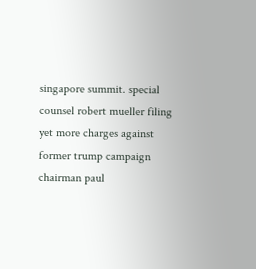singapore summit. special counsel robert mueller filing yet more charges against former trump campaign chairman paul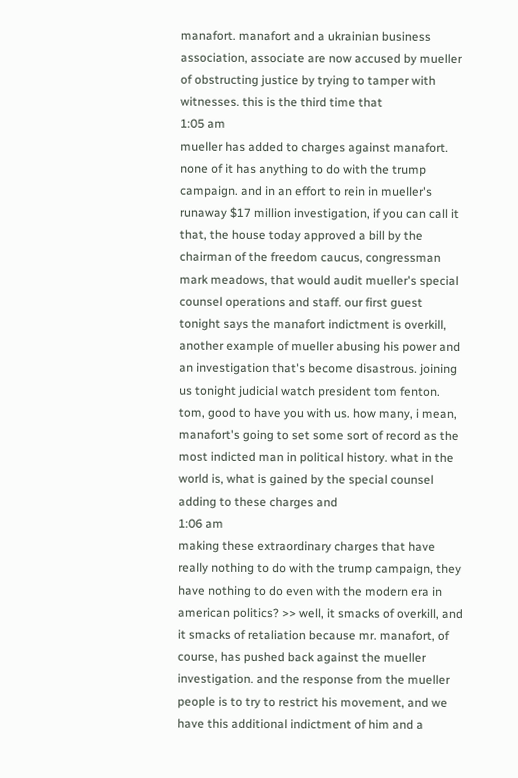manafort. manafort and a ukrainian business association, associate are now accused by mueller of obstructing justice by trying to tamper with witnesses. this is the third time that
1:05 am
mueller has added to charges against manafort. none of it has anything to do with the trump campaign. and in an effort to rein in mueller's runaway $17 million investigation, if you can call it that, the house today approved a bill by the chairman of the freedom caucus, congressman mark meadows, that would audit mueller's special counsel operations and staff. our first guest tonight says the manafort indictment is overkill, another example of mueller abusing his power and an investigation that's become disastrous. joining us tonight judicial watch president tom fenton. tom, good to have you with us. how many, i mean, manafort's going to set some sort of record as the most indicted man in political history. what in the world is, what is gained by the special counsel adding to these charges and
1:06 am
making these extraordinary charges that have really nothing to do with the trump campaign, they have nothing to do even with the modern era in american politics? >> well, it smacks of overkill, and it smacks of retaliation because mr. manafort, of course, has pushed back against the mueller investigation. and the response from the mueller people is to try to restrict his movement, and we have this additional indictment of him and a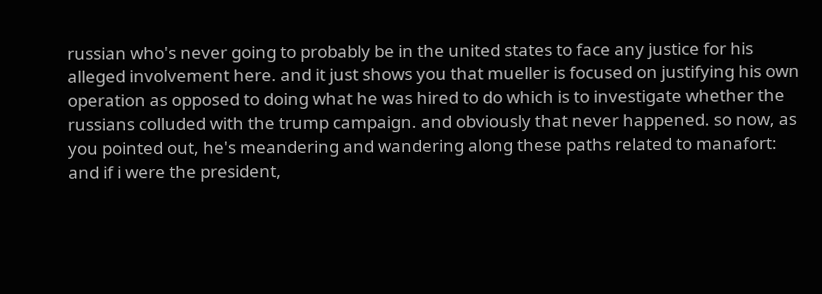russian who's never going to probably be in the united states to face any justice for his alleged involvement here. and it just shows you that mueller is focused on justifying his own operation as opposed to doing what he was hired to do which is to investigate whether the russians colluded with the trump campaign. and obviously that never happened. so now, as you pointed out, he's meandering and wandering along these paths related to manafort: and if i were the president,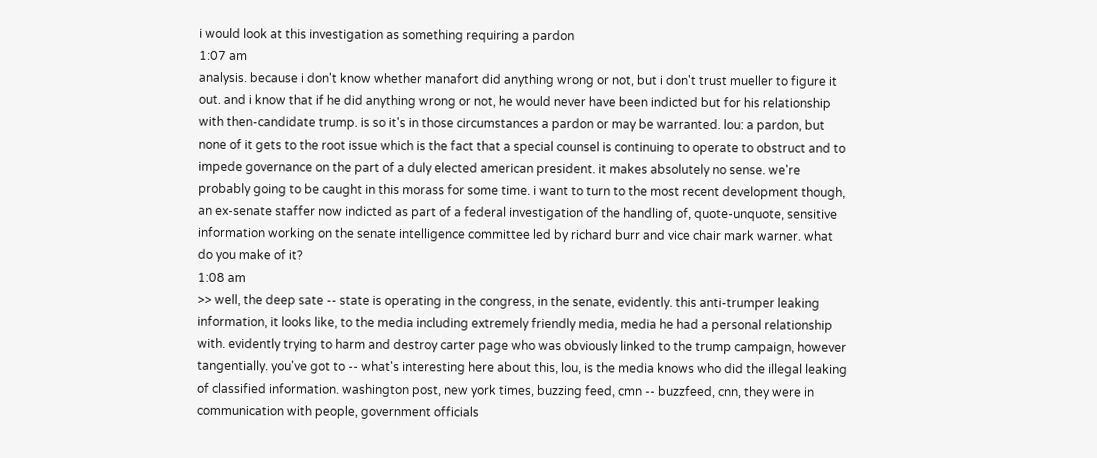i would look at this investigation as something requiring a pardon
1:07 am
analysis. because i don't know whether manafort did anything wrong or not, but i don't trust mueller to figure it out. and i know that if he did anything wrong or not, he would never have been indicted but for his relationship with then-candidate trump. is so it's in those circumstances a pardon or may be warranted. lou: a pardon, but none of it gets to the root issue which is the fact that a special counsel is continuing to operate to obstruct and to impede governance on the part of a duly elected american president. it makes absolutely no sense. we're probably going to be caught in this morass for some time. i want to turn to the most recent development though, an ex-senate staffer now indicted as part of a federal investigation of the handling of, quote-unquote, sensitive information working on the senate intelligence committee led by richard burr and vice chair mark warner. what do you make of it?
1:08 am
>> well, the deep sate -- state is operating in the congress, in the senate, evidently. this anti-trumper leaking information, it looks like, to the media including extremely friendly media, media he had a personal relationship with. evidently trying to harm and destroy carter page who was obviously linked to the trump campaign, however tangentially. you've got to -- what's interesting here about this, lou, is the media knows who did the illegal leaking of classified information. washington post, new york times, buzzing feed, cmn -- buzzfeed, cnn, they were in communication with people, government officials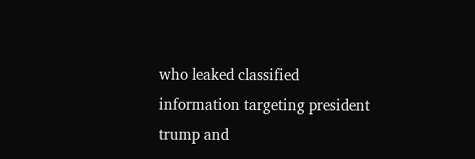who leaked classified information targeting president trump and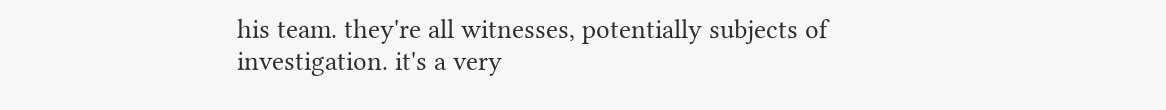his team. they're all witnesses, potentially subjects of investigation. it's a very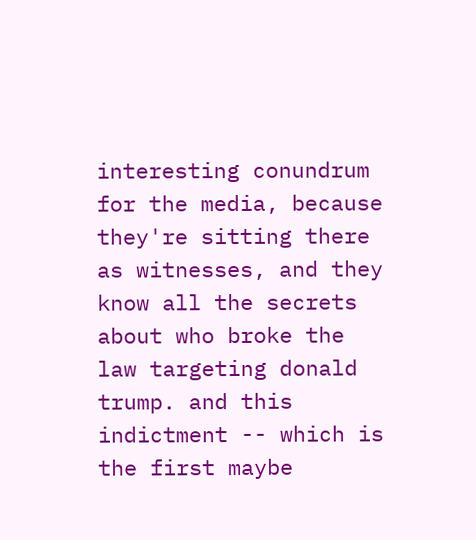interesting conundrum for the media, because they're sitting there as witnesses, and they know all the secrets about who broke the law targeting donald trump. and this indictment -- which is the first maybe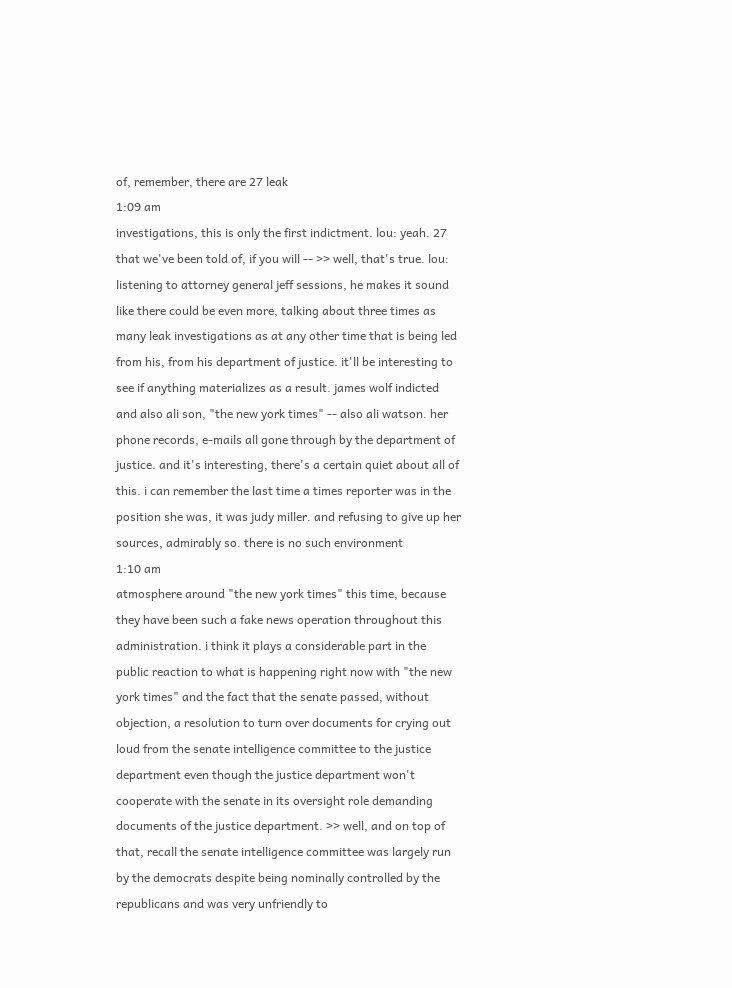of, remember, there are 27 leak
1:09 am
investigations, this is only the first indictment. lou: yeah. 27 that we've been told of, if you will -- >> well, that's true. lou: listening to attorney general jeff sessions, he makes it sound like there could be even more, talking about three times as many leak investigations as at any other time that is being led from his, from his department of justice. it'll be interesting to see if anything materializes as a result. james wolf indicted and also ali son, "the new york times" -- also ali watson. her phone records, e-mails all gone through by the department of justice. and it's interesting, there's a certain quiet about all of this. i can remember the last time a times reporter was in the position she was, it was judy miller. and refusing to give up her sources, admirably so. there is no such environment
1:10 am
atmosphere around "the new york times" this time, because they have been such a fake news operation throughout this administration. i think it plays a considerable part in the public reaction to what is happening right now with "the new york times" and the fact that the senate passed, without objection, a resolution to turn over documents for crying out loud from the senate intelligence committee to the justice department even though the justice department won't cooperate with the senate in its oversight role demanding documents of the justice department. >> well, and on top of that, recall the senate intelligence committee was largely run by the democrats despite being nominally controlled by the republicans and was very unfriendly to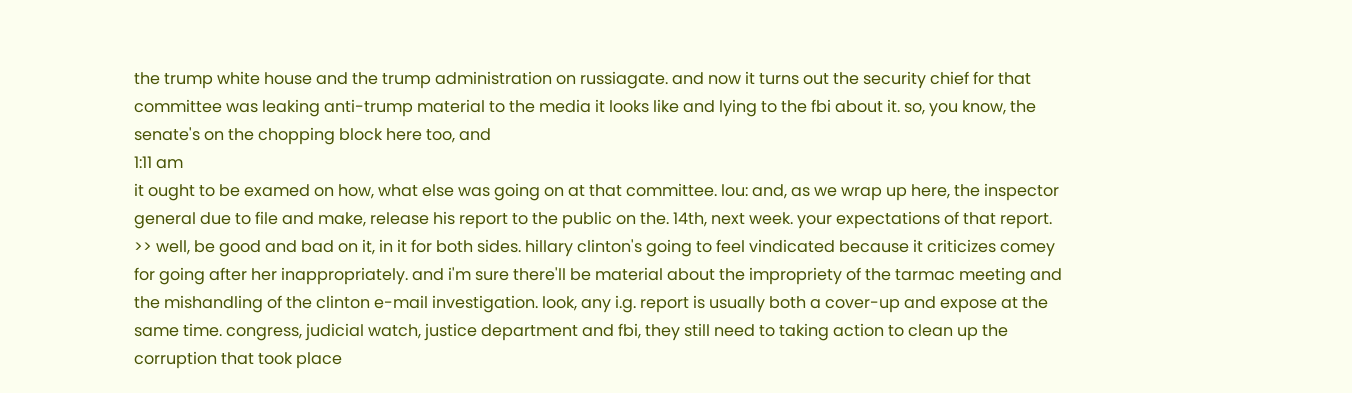the trump white house and the trump administration on russiagate. and now it turns out the security chief for that committee was leaking anti-trump material to the media it looks like and lying to the fbi about it. so, you know, the senate's on the chopping block here too, and
1:11 am
it ought to be examed on how, what else was going on at that committee. lou: and, as we wrap up here, the inspector general due to file and make, release his report to the public on the. 14th, next week. your expectations of that report. >> well, be good and bad on it, in it for both sides. hillary clinton's going to feel vindicated because it criticizes comey for going after her inappropriately. and i'm sure there'll be material about the impropriety of the tarmac meeting and the mishandling of the clinton e-mail investigation. look, any i.g. report is usually both a cover-up and expose at the same time. congress, judicial watch, justice department and fbi, they still need to taking action to clean up the corruption that took place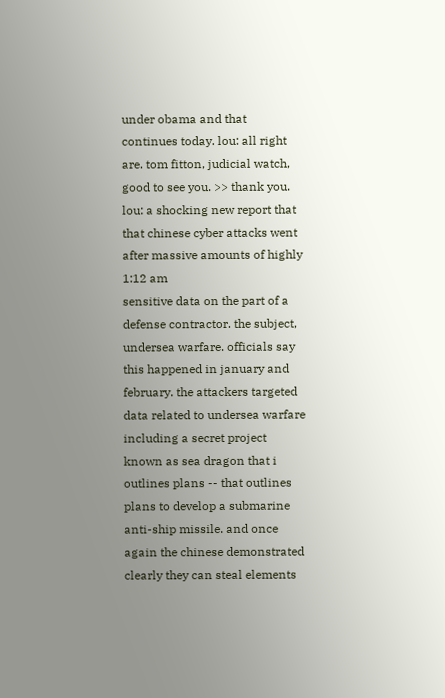under obama and that continues today. lou: all right are. tom fitton, judicial watch, good to see you. >> thank you. lou: a shocking new report that that chinese cyber attacks went after massive amounts of highly
1:12 am
sensitive data on the part of a defense contractor. the subject, undersea warfare. officials say this happened in january and february. the attackers targeted data related to undersea warfare including a secret project known as sea dragon that i outlines plans -- that outlines plans to develop a submarine anti-ship missile. and once again the chinese demonstrated clearly they can steal elements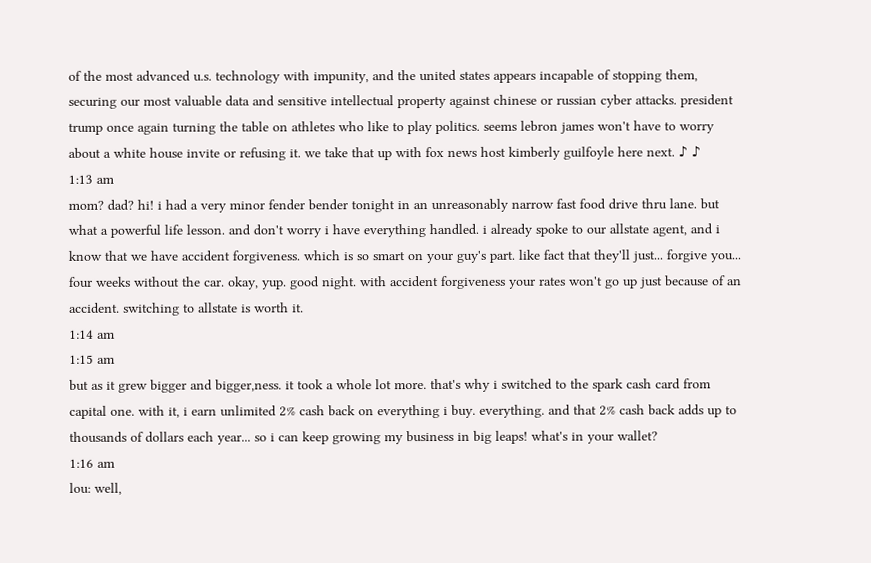of the most advanced u.s. technology with impunity, and the united states appears incapable of stopping them, securing our most valuable data and sensitive intellectual property against chinese or russian cyber attacks. president trump once again turning the table on athletes who like to play politics. seems lebron james won't have to worry about a white house invite or refusing it. we take that up with fox news host kimberly guilfoyle here next. ♪ ♪
1:13 am
mom? dad? hi! i had a very minor fender bender tonight in an unreasonably narrow fast food drive thru lane. but what a powerful life lesson. and don't worry i have everything handled. i already spoke to our allstate agent, and i know that we have accident forgiveness. which is so smart on your guy's part. like fact that they'll just... forgive you... four weeks without the car. okay, yup. good night. with accident forgiveness your rates won't go up just because of an accident. switching to allstate is worth it.
1:14 am
1:15 am
but as it grew bigger and bigger,ness. it took a whole lot more. that's why i switched to the spark cash card from capital one. with it, i earn unlimited 2% cash back on everything i buy. everything. and that 2% cash back adds up to thousands of dollars each year... so i can keep growing my business in big leaps! what's in your wallet?
1:16 am
lou: well,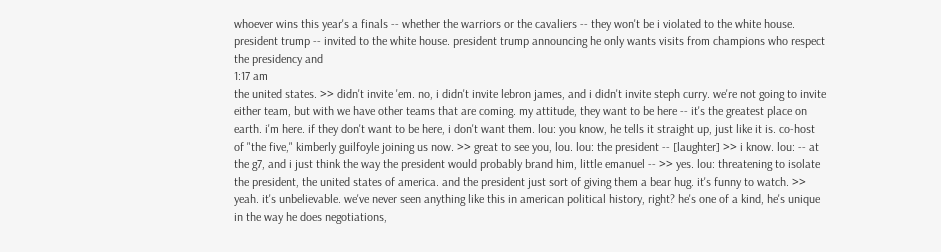whoever wins this year's a finals -- whether the warriors or the cavaliers -- they won't be i violated to the white house. president trump -- invited to the white house. president trump announcing he only wants visits from champions who respect the presidency and
1:17 am
the united states. >> didn't invite 'em. no, i didn't invite lebron james, and i didn't invite steph curry. we're not going to invite either team, but with we have other teams that are coming. my attitude, they want to be here -- it's the greatest place on earth. i'm here. if they don't want to be here, i don't want them. lou: you know, he tells it straight up, just like it is. co-host of "the five," kimberly guilfoyle joining us now. >> great to see you, lou. lou: the president -- [laughter] >> i know. lou: -- at the g7, and i just think the way the president would probably brand him, little emanuel -- >> yes. lou: threatening to isolate the president, the united states of america. and the president just sort of giving them a bear hug. it's funny to watch. >> yeah. it's unbelievable. we've never seen anything like this in american political history, right? he's one of a kind, he's unique in the way he does negotiations,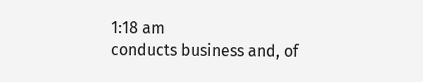1:18 am
conducts business and, of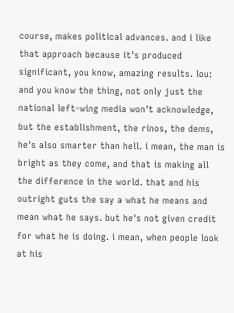course, makes political advances. and i like that approach because it's produced significant, you know, amazing results. lou: and you know the thing, not only just the national left-wing media won't acknowledge, but the establishment, the rinos, the dems, he's also smarter than hell. i mean, the man is bright as they come, and that is making all the difference in the world. that and his outright guts the say a what he means and mean what he says. but he's not given credit for what he is doing. i mean, when people look at his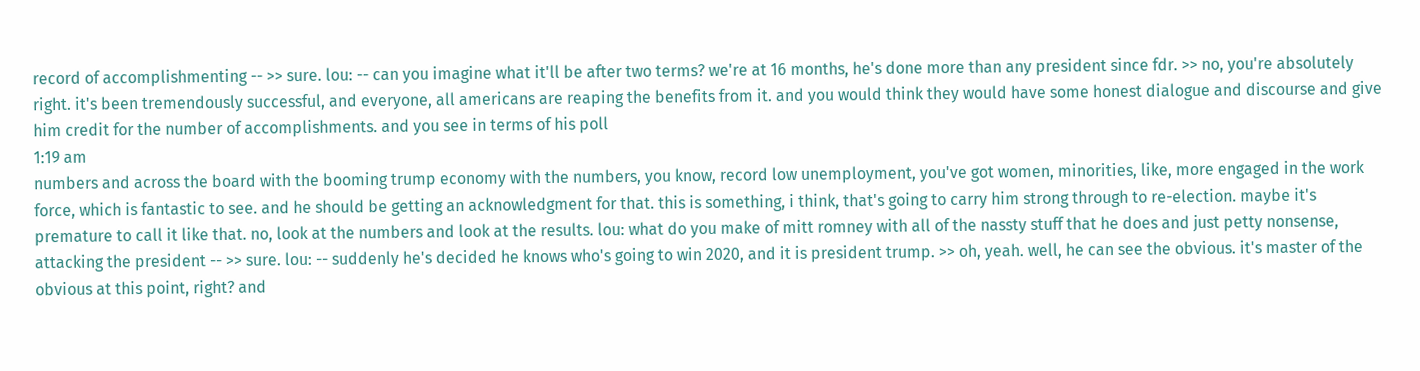record of accomplishmenting -- >> sure. lou: -- can you imagine what it'll be after two terms? we're at 16 months, he's done more than any president since fdr. >> no, you're absolutely right. it's been tremendously successful, and everyone, all americans are reaping the benefits from it. and you would think they would have some honest dialogue and discourse and give him credit for the number of accomplishments. and you see in terms of his poll
1:19 am
numbers and across the board with the booming trump economy with the numbers, you know, record low unemployment, you've got women, minorities, like, more engaged in the work force, which is fantastic to see. and he should be getting an acknowledgment for that. this is something, i think, that's going to carry him strong through to re-election. maybe it's premature to call it like that. no, look at the numbers and look at the results. lou: what do you make of mitt romney with all of the nassty stuff that he does and just petty nonsense, attacking the president -- >> sure. lou: -- suddenly he's decided he knows who's going to win 2020, and it is president trump. >> oh, yeah. well, he can see the obvious. it's master of the obvious at this point, right? and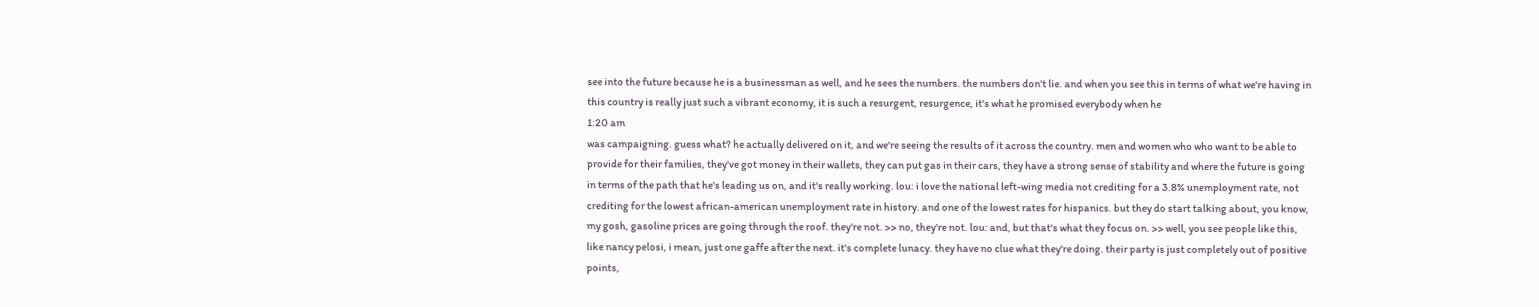see into the future because he is a businessman as well, and he sees the numbers. the numbers don't lie. and when you see this in terms of what we're having in this country is really just such a vibrant economy, it is such a resurgent, resurgence, it's what he promised everybody when he
1:20 am
was campaigning. guess what? he actually delivered on it, and we're seeing the results of it across the country. men and women who who want to be able to provide for their families, they've got money in their wallets, they can put gas in their cars, they have a strong sense of stability and where the future is going in terms of the path that he's leading us on, and it's really working. lou: i love the national left-wing media not crediting for a 3.8% unemployment rate, not crediting for the lowest african-american unemployment rate in history. and one of the lowest rates for hispanics. but they do start talking about, you know, my gosh, gasoline prices are going through the roof. they're not. >> no, they're not. lou: and, but that's what they focus on. >> well, you see people like this, like nancy pelosi, i mean, just one gaffe after the next. it's complete lunacy. they have no clue what they're doing. their party is just completely out of positive points,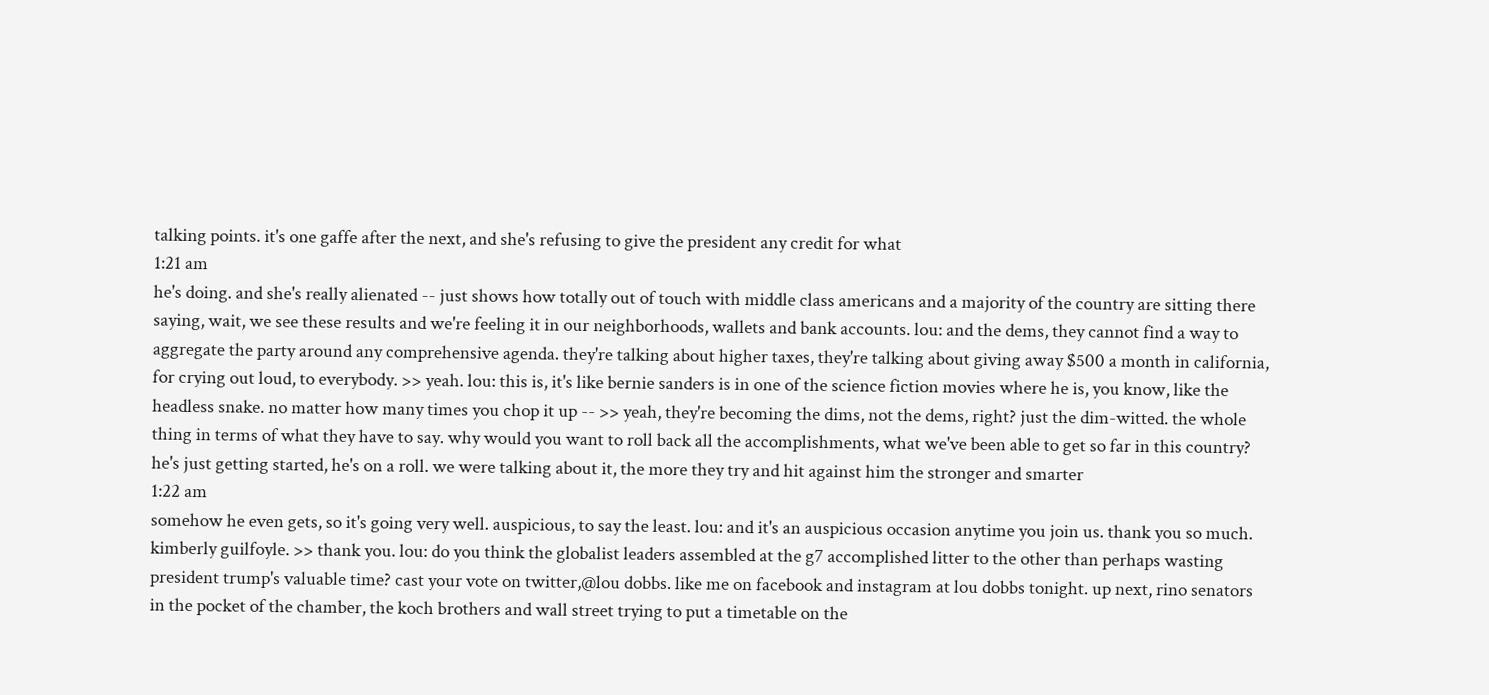talking points. it's one gaffe after the next, and she's refusing to give the president any credit for what
1:21 am
he's doing. and she's really alienated -- just shows how totally out of touch with middle class americans and a majority of the country are sitting there saying, wait, we see these results and we're feeling it in our neighborhoods, wallets and bank accounts. lou: and the dems, they cannot find a way to aggregate the party around any comprehensive agenda. they're talking about higher taxes, they're talking about giving away $500 a month in california, for crying out loud, to everybody. >> yeah. lou: this is, it's like bernie sanders is in one of the science fiction movies where he is, you know, like the headless snake. no matter how many times you chop it up -- >> yeah, they're becoming the dims, not the dems, right? just the dim-witted. the whole thing in terms of what they have to say. why would you want to roll back all the accomplishments, what we've been able to get so far in this country? he's just getting started, he's on a roll. we were talking about it, the more they try and hit against him the stronger and smarter
1:22 am
somehow he even gets, so it's going very well. auspicious, to say the least. lou: and it's an auspicious occasion anytime you join us. thank you so much. kimberly guilfoyle. >> thank you. lou: do you think the globalist leaders assembled at the g7 accomplished litter to the other than perhaps wasting president trump's valuable time? cast your vote on twitter,@lou dobbs. like me on facebook and instagram at lou dobbs tonight. up next, rino senators in the pocket of the chamber, the koch brothers and wall street trying to put a timetable on the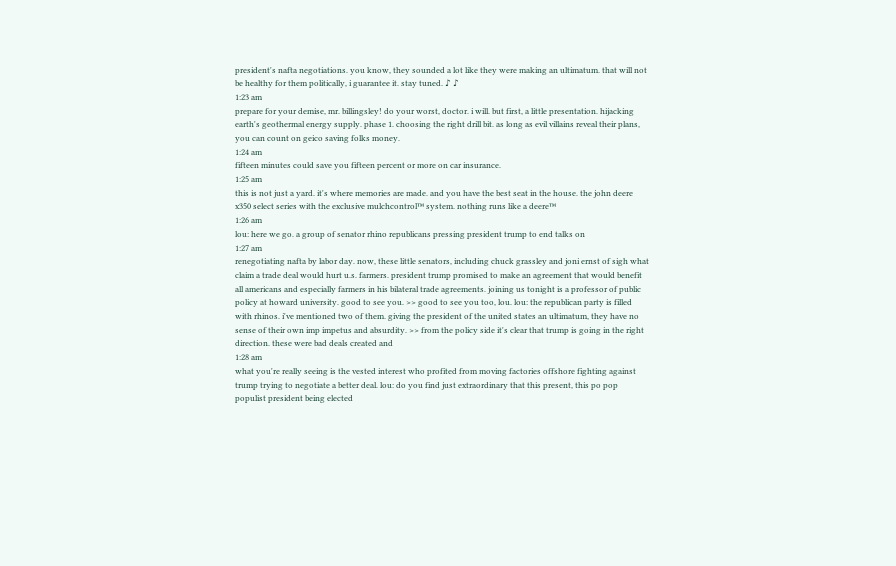president's nafta negotiations. you know, they sounded a lot like they were making an ultimatum. that will not be healthy for them politically, i guarantee it. stay tuned. ♪ ♪
1:23 am
prepare for your demise, mr. billingsley! do your worst, doctor. i will. but first, a little presentation. hijacking earth's geothermal energy supply. phase 1. choosing the right drill bit. as long as evil villains reveal their plans, you can count on geico saving folks money.
1:24 am
fifteen minutes could save you fifteen percent or more on car insurance.
1:25 am
this is not just a yard. it's where memories are made. and you have the best seat in the house. the john deere x350 select series with the exclusive mulchcontrol™ system. nothing runs like a deere™
1:26 am
lou: here we go. a group of senator rhino republicans pressing president trump to end talks on
1:27 am
renegotiating nafta by labor day. now, these little senators, including chuck grassley and joni ernst of sigh what claim a trade deal would hurt u.s. farmers. president trump promised to make an agreement that would benefit all americans and especially farmers in his bilateral trade agreements. joining us tonight is a professor of public policy at howard university. good to see you. >> good to see you too, lou. lou: the republican party is filled with rhinos. i've mentioned two of them. giving the president of the united states an ultimatum, they have no sense of their own imp impetus and absurdity. >> from the policy side it's clear that trump is going in the right direction. these were bad deals created and
1:28 am
what you're really seeing is the vested interest who profited from moving factories offshore fighting against trump trying to negotiate a better deal. lou: do you find just extraordinary that this present, this po pop populist president being elected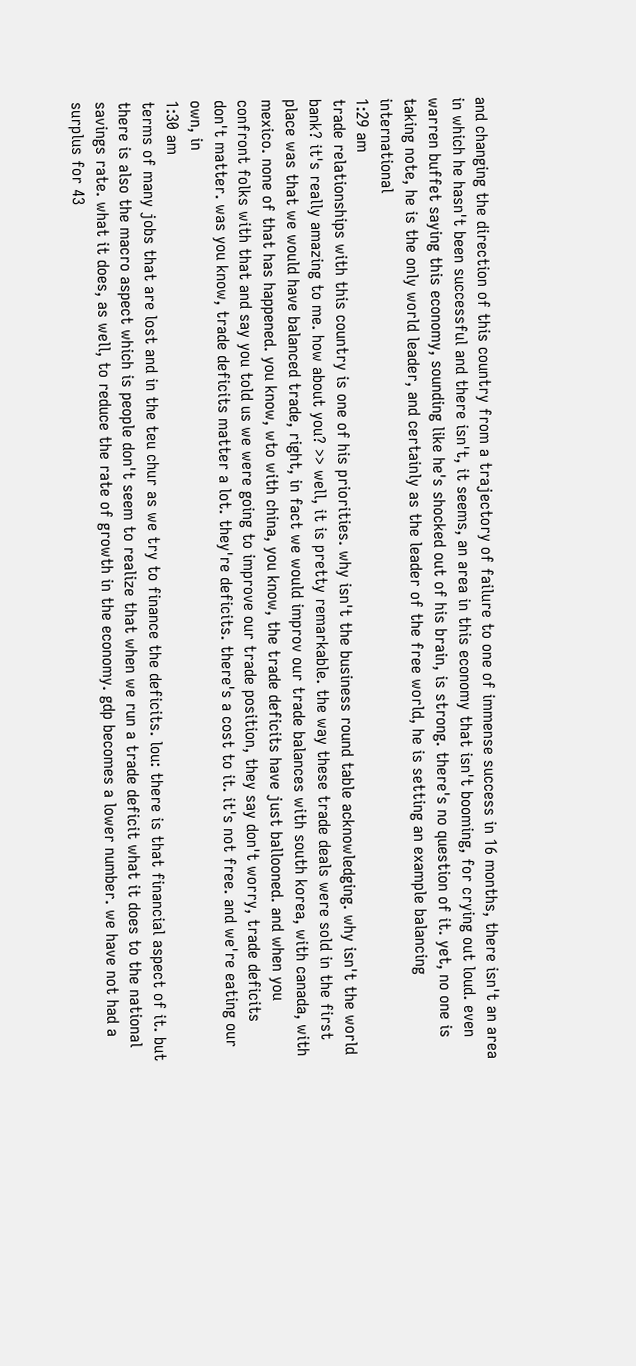and changing the direction of this country from a trajectory of failure to one of immense success in 16 months, there isn't an area in which he hasn't been successful and there isn't, it seems, an area in this economy that isn't booming, for crying out loud. even warren buffet saying this economy, sounding like he's shocked out of his brain, is strong. there's no question of it. yet, no one is taking note, he is the only world leader, and certainly as the leader of the free world, he is setting an example balancing international
1:29 am
trade relationships with this country is one of his priorities. why isn't the business round table acknowledging. why isn't the world bank? it's really amazing to me. how about you? >> well, it is pretty remarkable. the way these trade deals were sold in the first place was that we would have balanced trade, right, in fact we would improv our trade balances with south korea, with canada, with mexico. none of that has happened. you know, wto with china, you know, the trade deficits have just ballooned. and when you confront folks with that and say you told us we were going to improve our trade position, they say don't worry, trade deficits don't matter. was you know, trade deficits matter a lot. they're deficits. there's a cost to it. it's not free. and we're eating our own, in
1:30 am
terms of many jobs that are lost and in the teu chur as we try to finance the deficits. lou: there is that financial aspect of it. but there is also the macro aspect which is people don't seem to realize that when we run a trade deficit what it does to the national savings rate. what it does, as well, to reduce the rate of growth in the economy. gdp becomes a lower number. we have not had a surplus for 43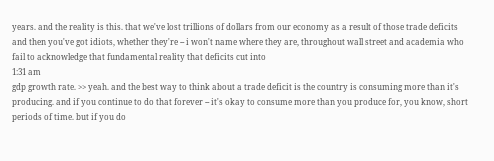years. and the reality is this. that we've lost trillions of dollars from our economy as a result of those trade deficits and then you've got idiots, whether they're -- i won't name where they are, throughout wall street and academia who fail to acknowledge that fundamental reality that deficits cut into
1:31 am
gdp growth rate. >> yeah. and the best way to think about a trade deficit is the country is consuming more than it's producing. and if you continue to do that forever -- it's okay to consume more than you produce for, you know, short periods of time. but if you do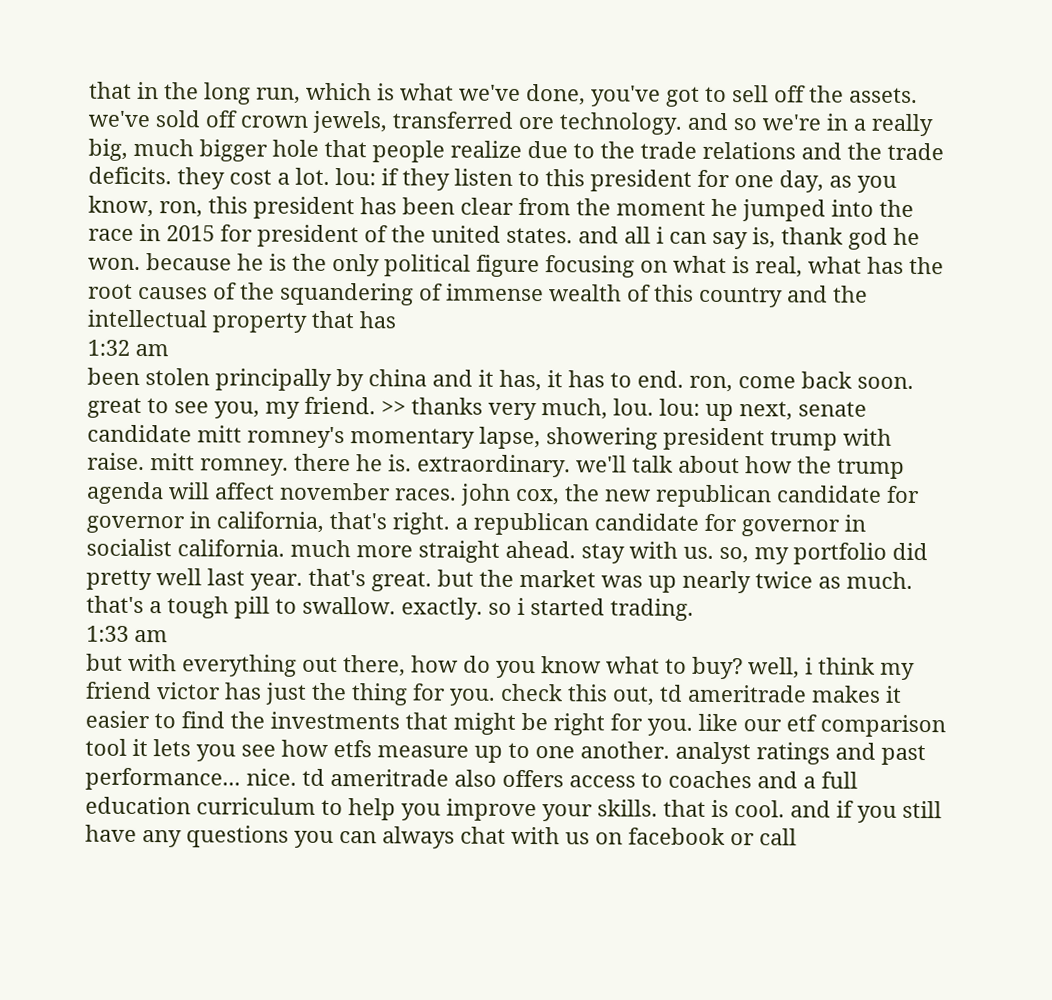that in the long run, which is what we've done, you've got to sell off the assets. we've sold off crown jewels, transferred ore technology. and so we're in a really big, much bigger hole that people realize due to the trade relations and the trade deficits. they cost a lot. lou: if they listen to this president for one day, as you know, ron, this president has been clear from the moment he jumped into the race in 2015 for president of the united states. and all i can say is, thank god he won. because he is the only political figure focusing on what is real, what has the root causes of the squandering of immense wealth of this country and the intellectual property that has
1:32 am
been stolen principally by china and it has, it has to end. ron, come back soon. great to see you, my friend. >> thanks very much, lou. lou: up next, senate candidate mitt romney's momentary lapse, showering president trump with raise. mitt romney. there he is. extraordinary. we'll talk about how the trump agenda will affect november races. john cox, the new republican candidate for governor in california, that's right. a republican candidate for governor in socialist california. much more straight ahead. stay with us. so, my portfolio did pretty well last year. that's great. but the market was up nearly twice as much. that's a tough pill to swallow. exactly. so i started trading.
1:33 am
but with everything out there, how do you know what to buy? well, i think my friend victor has just the thing for you. check this out, td ameritrade makes it easier to find the investments that might be right for you. like our etf comparison tool it lets you see how etfs measure up to one another. analyst ratings and past performance... nice. td ameritrade also offers access to coaches and a full education curriculum to help you improve your skills. that is cool. and if you still have any questions you can always chat with us on facebook or call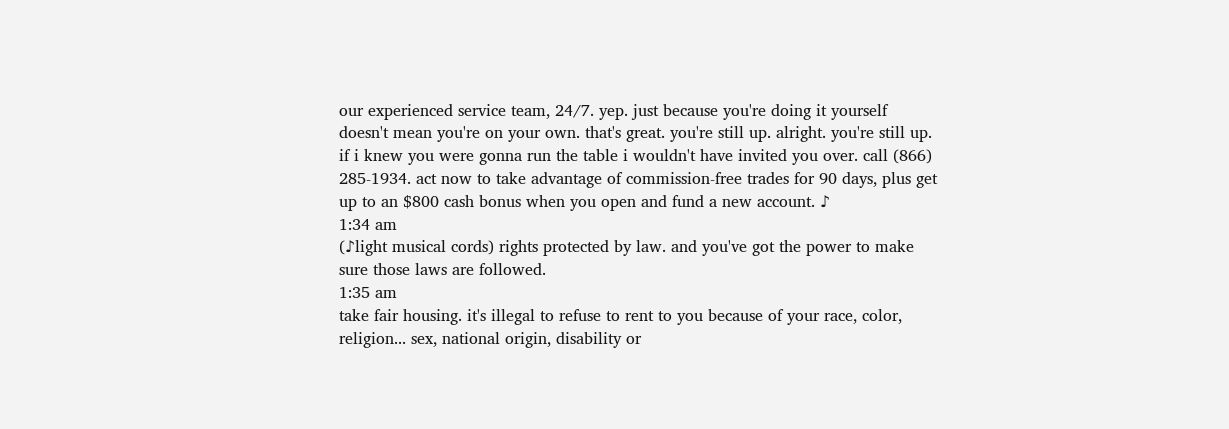our experienced service team, 24/7. yep. just because you're doing it yourself doesn't mean you're on your own. that's great. you're still up. alright. you're still up. if i knew you were gonna run the table i wouldn't have invited you over. call (866) 285-1934. act now to take advantage of commission-free trades for 90 days, plus get up to an $800 cash bonus when you open and fund a new account. ♪
1:34 am
(♪light musical cords) rights protected by law. and you've got the power to make sure those laws are followed.
1:35 am
take fair housing. it's illegal to refuse to rent to you because of your race, color, religion... sex, national origin, disability or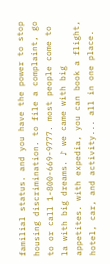familial status. and you have the power to stop housing discrimination. to file a complaint, go to or call 1-800-669-9777. most people come to la with big dreams. ♪ we came with big appetites. with expedia, you can book a flight, hotel, car, and activity... all in one place.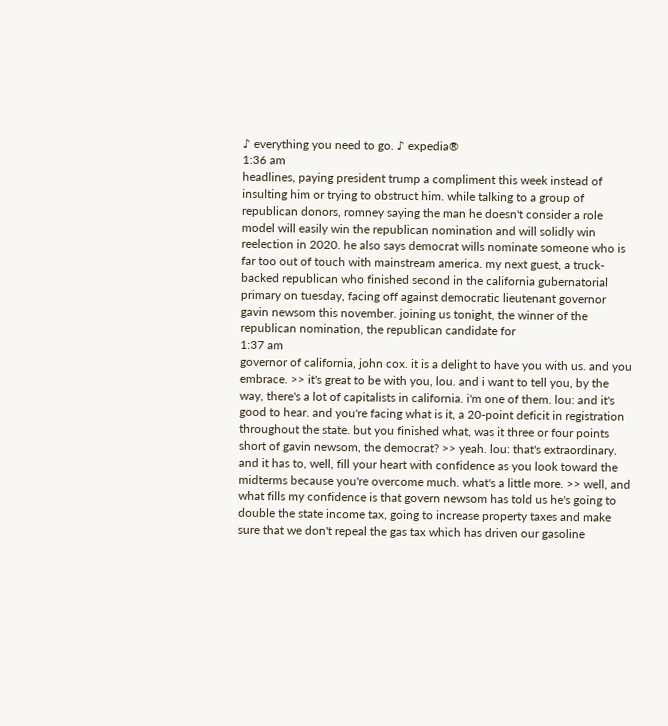♪ everything you need to go. ♪ expedia®
1:36 am
headlines, paying president trump a compliment this week instead of insulting him or trying to obstruct him. while talking to a group of republican donors, romney saying the man he doesn't consider a role model will easily win the republican nomination and will solidly win reelection in 2020. he also says democrat wills nominate someone who is far too out of touch with mainstream america. my next guest, a truck-backed republican who finished second in the california gubernatorial primary on tuesday, facing off against democratic lieutenant governor gavin newsom this november. joining us tonight, the winner of the republican nomination, the republican candidate for
1:37 am
governor of california, john cox. it is a delight to have you with us. and you embrace. >> it's great to be with you, lou. and i want to tell you, by the way, there's a lot of capitalists in california. i'm one of them. lou: and it's good to hear. and you're facing what is it, a 20-point deficit in registration throughout the state. but you finished what, was it three or four points short of gavin newsom, the democrat? >> yeah. lou: that's extraordinary. and it has to, well, fill your heart with confidence as you look toward the midterms because you're overcome much. what's a little more. >> well, and what fills my confidence is that govern newsom has told us he's going to double the state income tax, going to increase property taxes and make sure that we don't repeal the gas tax which has driven our gasoline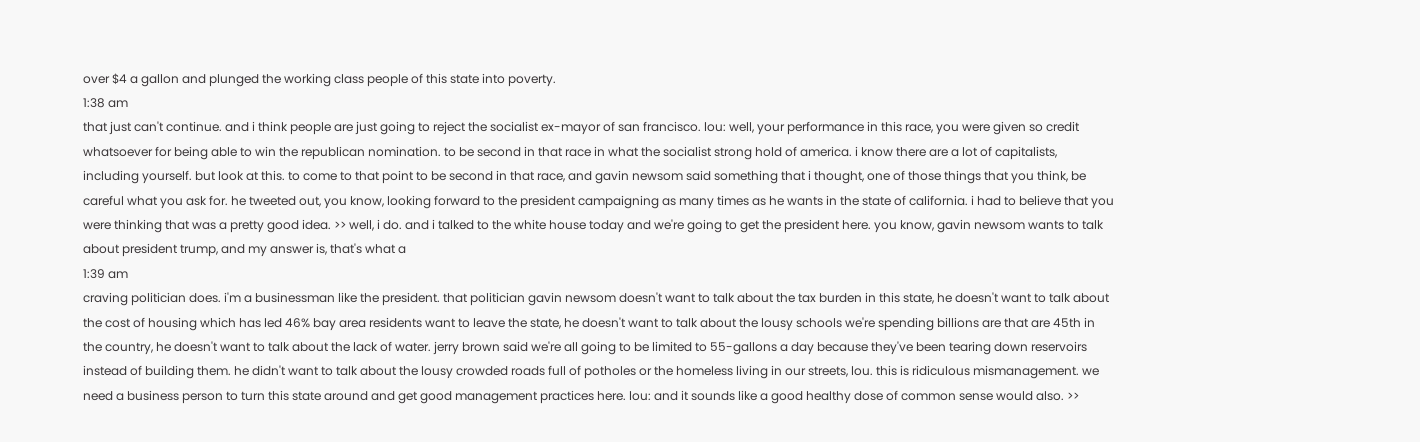over $4 a gallon and plunged the working class people of this state into poverty.
1:38 am
that just can't continue. and i think people are just going to reject the socialist ex-mayor of san francisco. lou: well, your performance in this race, you were given so credit whatsoever for being able to win the republican nomination. to be second in that race in what the socialist strong hold of america. i know there are a lot of capitalists, including yourself. but look at this. to come to that point to be second in that race, and gavin newsom said something that i thought, one of those things that you think, be careful what you ask for. he tweeted out, you know, looking forward to the president campaigning as many times as he wants in the state of california. i had to believe that you were thinking that was a pretty good idea. >> well, i do. and i talked to the white house today and we're going to get the president here. you know, gavin newsom wants to talk about president trump, and my answer is, that's what a
1:39 am
craving politician does. i'm a businessman like the president. that politician gavin newsom doesn't want to talk about the tax burden in this state, he doesn't want to talk about the cost of housing which has led 46% bay area residents want to leave the state, he doesn't want to talk about the lousy schools we're spending billions are that are 45th in the country, he doesn't want to talk about the lack of water. jerry brown said we're all going to be limited to 55-gallons a day because they've been tearing down reservoirs instead of building them. he didn't want to talk about the lousy crowded roads full of potholes or the homeless living in our streets, lou. this is ridiculous mismanagement. we need a business person to turn this state around and get good management practices here. lou: and it sounds like a good healthy dose of common sense would also. >>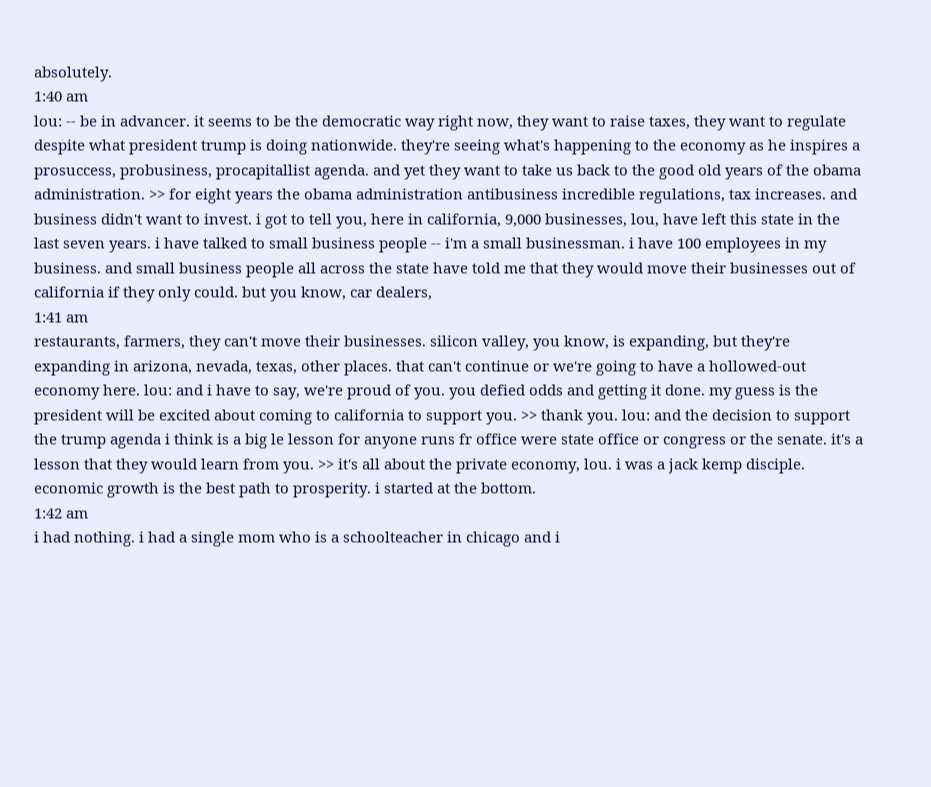absolutely.
1:40 am
lou: -- be in advancer. it seems to be the democratic way right now, they want to raise taxes, they want to regulate despite what president trump is doing nationwide. they're seeing what's happening to the economy as he inspires a prosuccess, probusiness, procapitallist agenda. and yet they want to take us back to the good old years of the obama administration. >> for eight years the obama administration antibusiness incredible regulations, tax increases. and business didn't want to invest. i got to tell you, here in california, 9,000 businesses, lou, have left this state in the last seven years. i have talked to small business people -- i'm a small businessman. i have 100 employees in my business. and small business people all across the state have told me that they would move their businesses out of california if they only could. but you know, car dealers,
1:41 am
restaurants, farmers, they can't move their businesses. silicon valley, you know, is expanding, but they're expanding in arizona, nevada, texas, other places. that can't continue or we're going to have a hollowed-out economy here. lou: and i have to say, we're proud of you. you defied odds and getting it done. my guess is the president will be excited about coming to california to support you. >> thank you. lou: and the decision to support the trump agenda i think is a big le lesson for anyone runs fr office were state office or congress or the senate. it's a lesson that they would learn from you. >> it's all about the private economy, lou. i was a jack kemp disciple. economic growth is the best path to prosperity. i started at the bottom.
1:42 am
i had nothing. i had a single mom who is a schoolteacher in chicago and i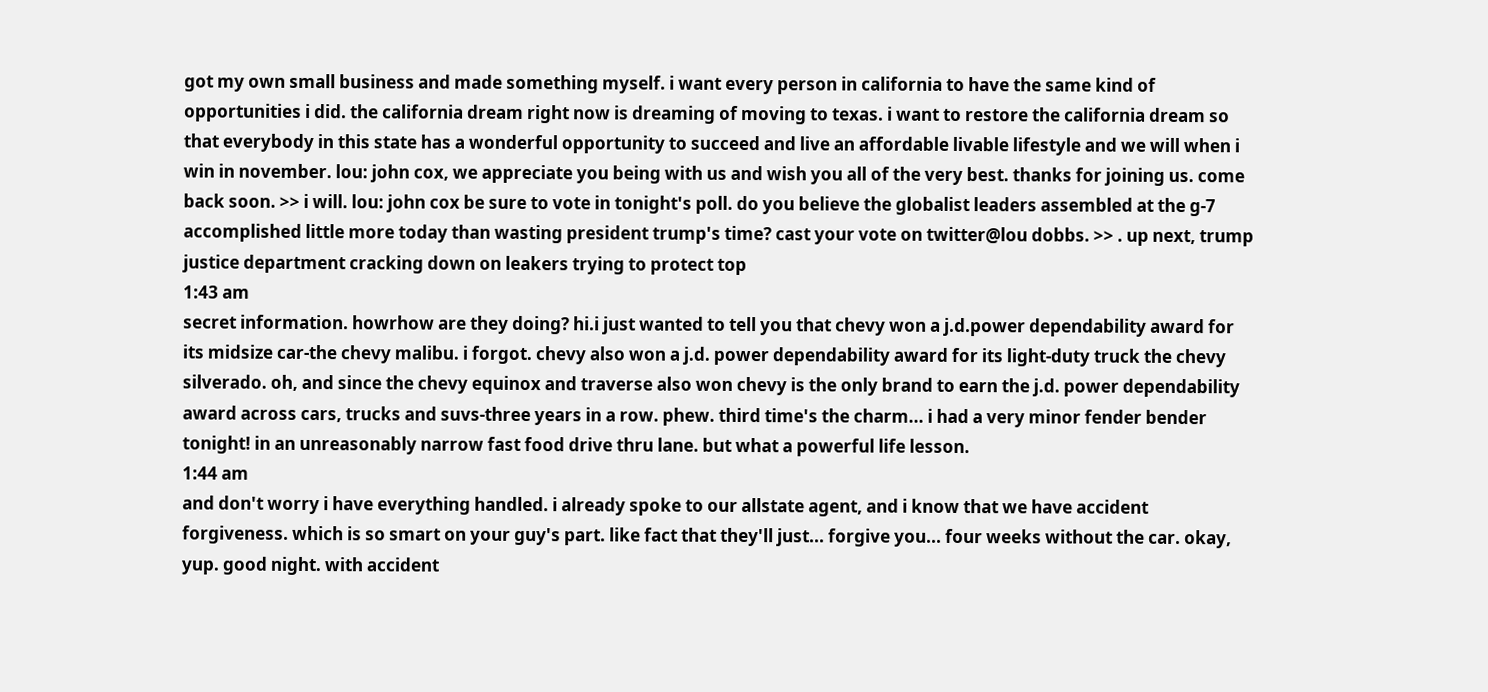got my own small business and made something myself. i want every person in california to have the same kind of opportunities i did. the california dream right now is dreaming of moving to texas. i want to restore the california dream so that everybody in this state has a wonderful opportunity to succeed and live an affordable livable lifestyle and we will when i win in november. lou: john cox, we appreciate you being with us and wish you all of the very best. thanks for joining us. come back soon. >> i will. lou: john cox be sure to vote in tonight's poll. do you believe the globalist leaders assembled at the g-7 accomplished little more today than wasting president trump's time? cast your vote on twitter@lou dobbs. >> . up next, trump justice department cracking down on leakers trying to protect top
1:43 am
secret information. howrhow are they doing? hi.i just wanted to tell you that chevy won a j.d.power dependability award for its midsize car-the chevy malibu. i forgot. chevy also won a j.d. power dependability award for its light-duty truck the chevy silverado. oh, and since the chevy equinox and traverse also won chevy is the only brand to earn the j.d. power dependability award across cars, trucks and suvs-three years in a row. phew. third time's the charm... i had a very minor fender bender tonight! in an unreasonably narrow fast food drive thru lane. but what a powerful life lesson.
1:44 am
and don't worry i have everything handled. i already spoke to our allstate agent, and i know that we have accident forgiveness. which is so smart on your guy's part. like fact that they'll just... forgive you... four weeks without the car. okay, yup. good night. with accident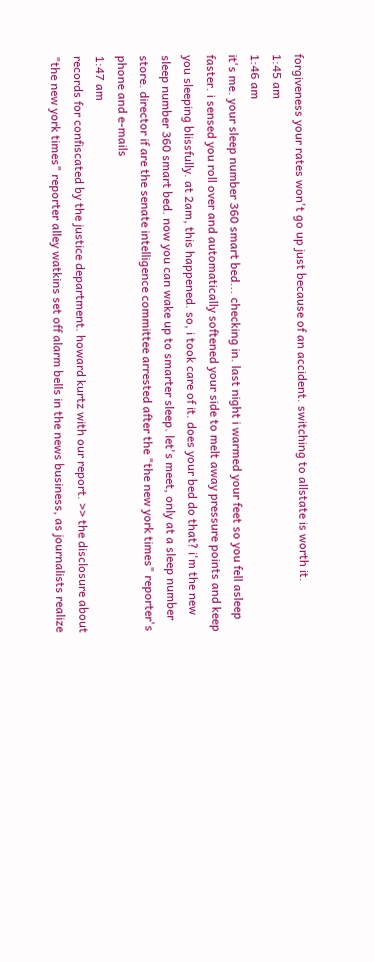forgiveness your rates won't go up just because of an accident. switching to allstate is worth it.
1:45 am
1:46 am
it's me. your sleep number 360 smart bed... checking in. last night i warmed your feet so you fell asleep faster. i sensed you roll over and automatically softened your side to melt away pressure points and keep you sleeping blissfully. at 2am, this happened. so, i took care of it. does your bed do that? i'm the new sleep number 360 smart bed. now you can wake up to smarter sleep. let's meet, only at a sleep number store. director if are the senate intelligence committee arrested after the "the new york times" reporter's phone and e-mails
1:47 am
records for confiscated by the justice department. howard kurtz with our report. >> the disclosure about "the new york times" reporter alley watkins set off alarm bells in the news business, as journalists realize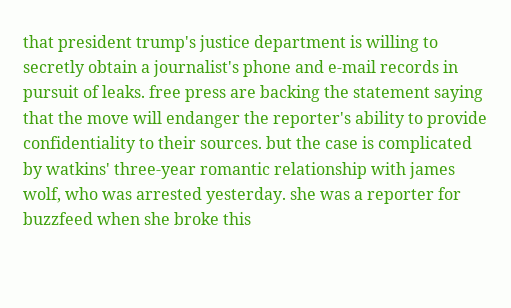that president trump's justice department is willing to secretly obtain a journalist's phone and e-mail records in pursuit of leaks. free press are backing the statement saying that the move will endanger the reporter's ability to provide confidentiality to their sources. but the case is complicated by watkins' three-year romantic relationship with james wolf, who was arrested yesterday. she was a reporter for buzzfeed when she broke this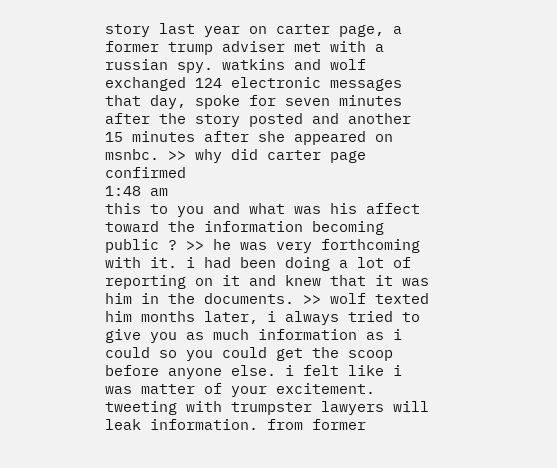story last year on carter page, a former trump adviser met with a russian spy. watkins and wolf exchanged 124 electronic messages that day, spoke for seven minutes after the story posted and another 15 minutes after she appeared on msnbc. >> why did carter page confirmed
1:48 am
this to you and what was his affect toward the information becoming public ? >> he was very forthcoming with it. i had been doing a lot of reporting on it and knew that it was him in the documents. >> wolf texted him months later, i always tried to give you as much information as i could so you could get the scoop before anyone else. i felt like i was matter of your excitement. tweeting with trumpster lawyers will leak information. from former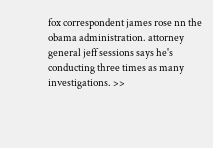fox correspondent james rose nn the obama administration. attorney general jeff sessions says he's conducting three times as many investigations. >>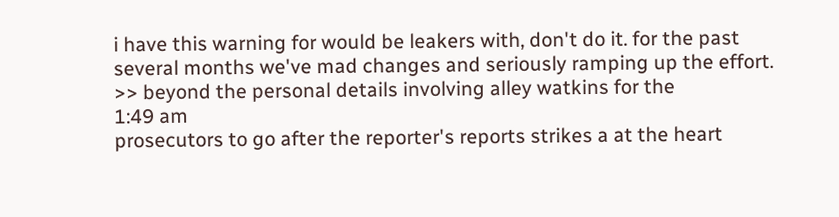i have this warning for would be leakers with, don't do it. for the past several months we've mad changes and seriously ramping up the effort. >> beyond the personal details involving alley watkins for the
1:49 am
prosecutors to go after the reporter's reports strikes a at the heart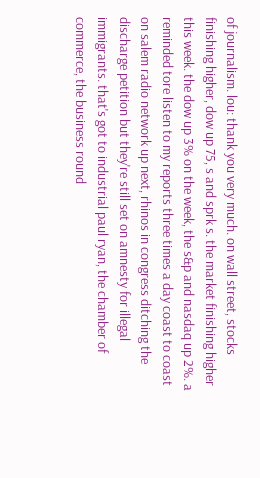of journalism. lou: thank you very much. on wall street, stocks finishing higher, dow up 75, s and sprk s. the market finishing higher this week. the dow up 3% on the week, the s&p and nasdaq up 2%. a reminded tore listen to my reports three times a day coast to coast on salem radio network up next, rhinos in congress ditching the discharge petition but they're still set on amnesty for illegal immigrants. that's got to industrial paul ryan, the chamber of commerce, the business round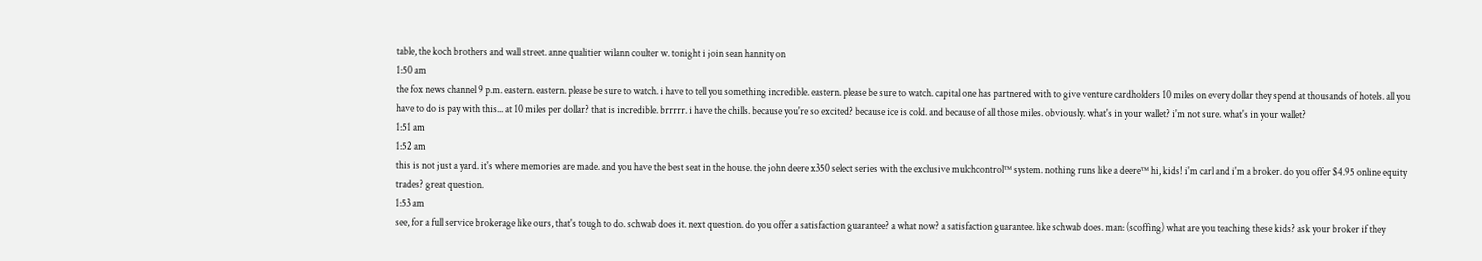table, the koch brothers and wall street. anne qualitier wilann coulter w. tonight i join sean hannity on
1:50 am
the fox news channel 9 p.m. eastern. eastern. please be sure to watch. i have to tell you something incredible. eastern. please be sure to watch. capital one has partnered with to give venture cardholders 10 miles on every dollar they spend at thousands of hotels. all you have to do is pay with this... at 10 miles per dollar? that is incredible. brrrrr. i have the chills. because you're so excited? because ice is cold. and because of all those miles. obviously. what's in your wallet? i'm not sure. what's in your wallet?
1:51 am
1:52 am
this is not just a yard. it's where memories are made. and you have the best seat in the house. the john deere x350 select series with the exclusive mulchcontrol™ system. nothing runs like a deere™ hi, kids! i'm carl and i'm a broker. do you offer $4.95 online equity trades? great question.
1:53 am
see, for a full service brokerage like ours, that's tough to do. schwab does it. next question. do you offer a satisfaction guarantee? a what now? a satisfaction guarantee. like schwab does. man: (scoffing) what are you teaching these kids? ask your broker if they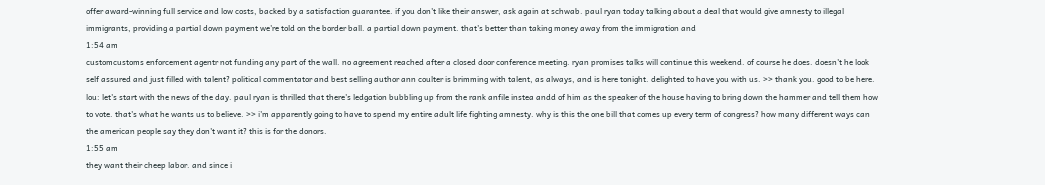offer award-winning full service and low costs, backed by a satisfaction guarantee. if you don't like their answer, ask again at schwab. paul ryan today talking about a deal that would give amnesty to illegal immigrants, providing a partial down payment we're told on the border ball. a partial down payment. that's better than taking money away from the immigration and
1:54 am
customcustoms enforcement agentr not funding any part of the wall. no agreement reached after a closed door conference meeting. ryan promises talks will continue this weekend. of course he does. doesn't he look self assured and just filled with talent? political commentator and best selling author ann coulter is brimming with talent, as always, and is here tonight. delighted to have you with us. >> thank you. good to be here. lou: let's start with the news of the day. paul ryan is thrilled that there's ledgation bubbling up from the rank anfile instea andd of him as the speaker of the house having to bring down the hammer and tell them how to vote. that's what he wants us to believe. >> i'm apparently going to have to spend my entire adult life fighting amnesty. why is this the one bill that comes up every term of congress? how many different ways can the american people say they don't want it? this is for the donors.
1:55 am
they want their cheep labor. and since i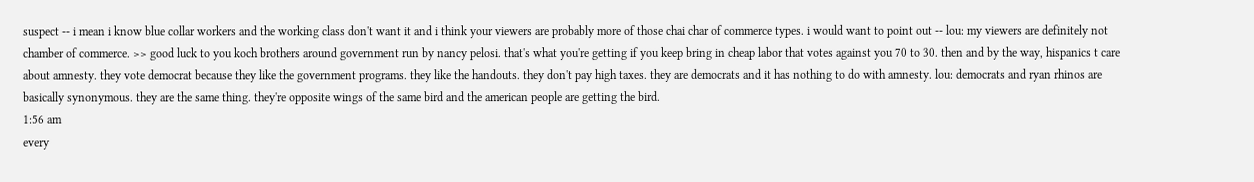suspect -- i mean i know blue collar workers and the working class don't want it and i think your viewers are probably more of those chai char of commerce types. i would want to point out -- lou: my viewers are definitely not chamber of commerce. >> good luck to you koch brothers around government run by nancy pelosi. that's what you're getting if you keep bring in cheap labor that votes against you 70 to 30. then and by the way, hispanics t care about amnesty. they vote democrat because they like the government programs. they like the handouts. they don't pay high taxes. they are democrats and it has nothing to do with amnesty. lou: democrats and ryan rhinos are basically synonymous. they are the same thing. they're opposite wings of the same bird and the american people are getting the bird.
1:56 am
every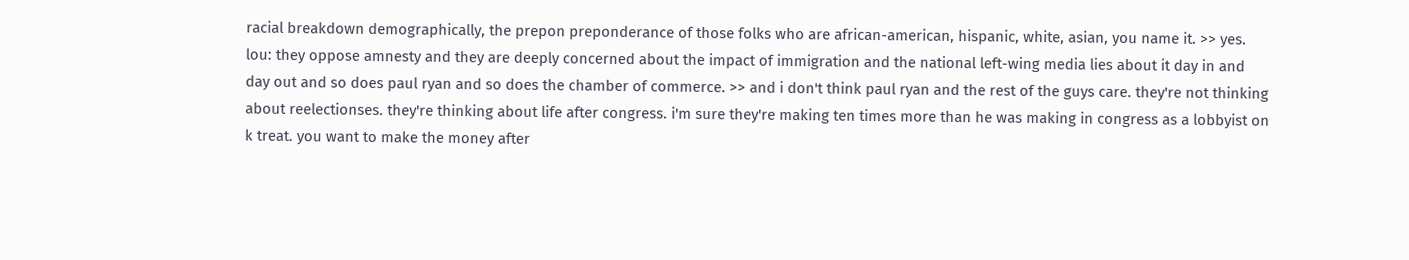racial breakdown demographically, the prepon preponderance of those folks who are african-american, hispanic, white, asian, you name it. >> yes. lou: they oppose amnesty and they are deeply concerned about the impact of immigration and the national left-wing media lies about it day in and day out and so does paul ryan and so does the chamber of commerce. >> and i don't think paul ryan and the rest of the guys care. they're not thinking about reelectionses. they're thinking about life after congress. i'm sure they're making ten times more than he was making in congress as a lobbyist on k treat. you want to make the money after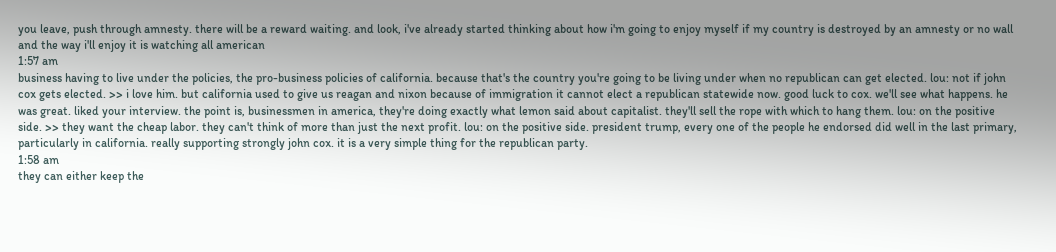you leave, push through amnesty. there will be a reward waiting. and look, i've already started thinking about how i'm going to enjoy myself if my country is destroyed by an amnesty or no wall and the way i'll enjoy it is watching all american
1:57 am
business having to live under the policies, the pro-business policies of california. because that's the country you're going to be living under when no republican can get elected. lou: not if john cox gets elected. >> i love him. but california used to give us reagan and nixon because of immigration it cannot elect a republican statewide now. good luck to cox. we'll see what happens. he was great. liked your interview. the point is, businessmen in america, they're doing exactly what lemon said about capitalist. they'll sell the rope with which to hang them. lou: on the positive side. >> they want the cheap labor. they can't think of more than just the next profit. lou: on the positive side. president trump, every one of the people he endorsed did well in the last primary, particularly in california. really supporting strongly john cox. it is a very simple thing for the republican party.
1:58 am
they can either keep the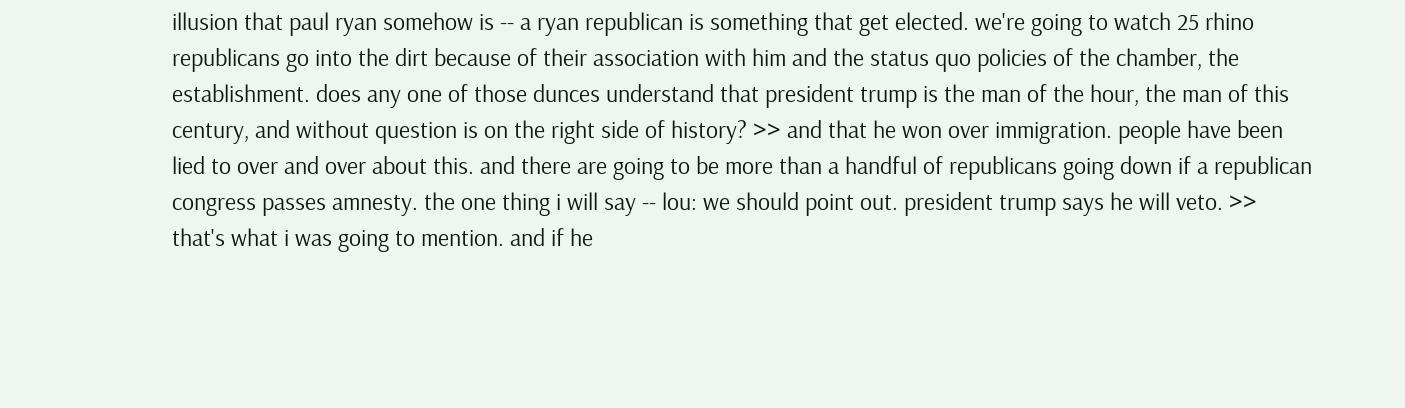illusion that paul ryan somehow is -- a ryan republican is something that get elected. we're going to watch 25 rhino republicans go into the dirt because of their association with him and the status quo policies of the chamber, the establishment. does any one of those dunces understand that president trump is the man of the hour, the man of this century, and without question is on the right side of history? >> and that he won over immigration. people have been lied to over and over about this. and there are going to be more than a handful of republicans going down if a republican congress passes amnesty. the one thing i will say -- lou: we should point out. president trump says he will veto. >> that's what i was going to mention. and if he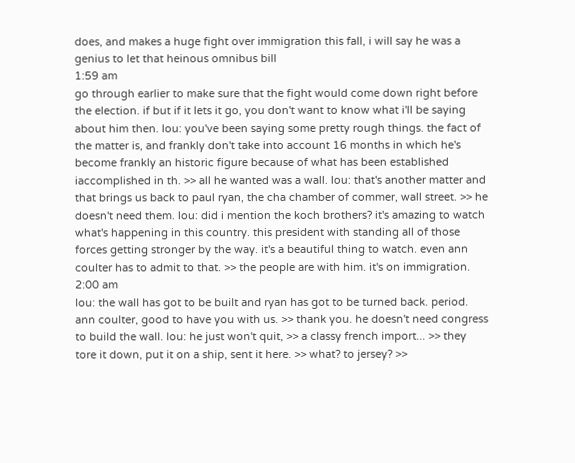does, and makes a huge fight over immigration this fall, i will say he was a genius to let that heinous omnibus bill
1:59 am
go through earlier to make sure that the fight would come down right before the election. if but if it lets it go, you don't want to know what i'll be saying about him then. lou: you've been saying some pretty rough things. the fact of the matter is, and frankly don't take into account 16 months in which he's become frankly an historic figure because of what has been established iaccomplished in th. >> all he wanted was a wall. lou: that's another matter and that brings us back to paul ryan, the cha chamber of commer, wall street. >> he doesn't need them. lou: did i mention the koch brothers? it's amazing to watch what's happening in this country. this president with standing all of those forces getting stronger by the way. it's a beautiful thing to watch. even ann coulter has to admit to that. >> the people are with him. it's on immigration.
2:00 am
lou: the wall has got to be built and ryan has got to be turned back. period. ann coulter, good to have you with us. >> thank you. he doesn't need congress to build the wall. lou: he just won't quit, >> a classy french import... >> they tore it down, put it on a ship, sent it here. >> what? to jersey? >>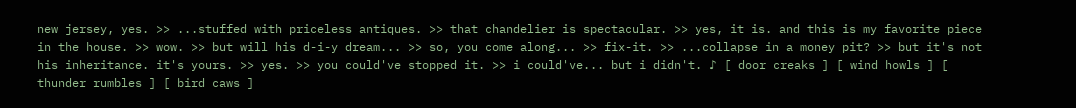new jersey, yes. >> ...stuffed with priceless antiques. >> that chandelier is spectacular. >> yes, it is. and this is my favorite piece in the house. >> wow. >> but will his d-i-y dream... >> so, you come along... >> fix-it. >> ...collapse in a money pit? >> but it's not his inheritance. it's yours. >> yes. >> you could've stopped it. >> i could've... but i didn't. ♪ [ door creaks ] [ wind howls ] [ thunder rumbles ] [ bird caws ]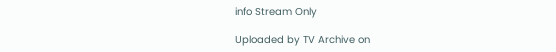info Stream Only

Uploaded by TV Archive on